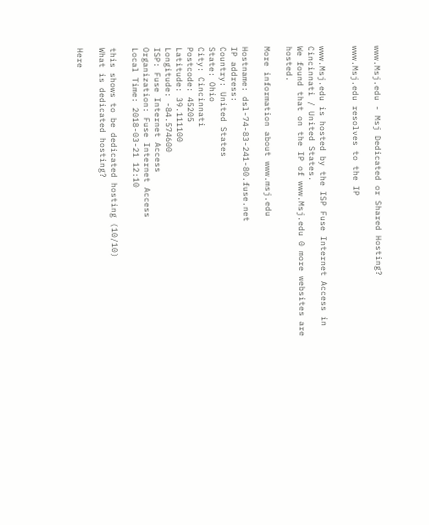www.Msj.edu - Msj Dedicated or Shared Hosting?

www.Msj.edu resolves to the IP


www.Msj.edu is hosted by the ISP Fuse Internet Access in Cincinnati / United States.
We found that on the IP of www.Msj.edu 0 more websites are hosted.

More information about www.msj.edu

Hostname: dsl-74-83-241-80.fuse.net
IP address:
Country: United States
State: Ohio
City: Cincinnati
Postcode: 45205
Latitude: 39.111100
Longitude: -84.574600
ISP: Fuse Internet Access
Organization: Fuse Internet Access
Local Time: 2018-03-21 12:10

this shows to be dedicated hosting (10/10)
What is dedicated hosting?

Here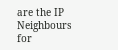are the IP Neighbours for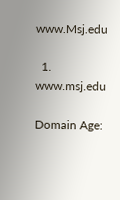www.Msj.edu

  1. www.msj.edu

Domain Age: